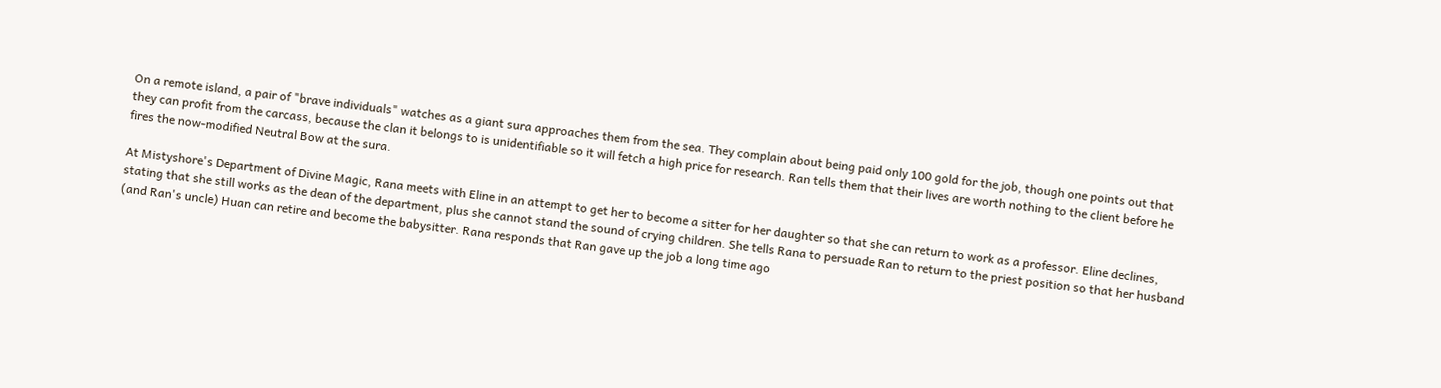On a remote island, a pair of "brave individuals" watches as a giant sura approaches them from the sea. They complain about being paid only 100 gold for the job, though one points out that they can profit from the carcass, because the clan it belongs to is unidentifiable so it will fetch a high price for research. Ran tells them that their lives are worth nothing to the client before he fires the now-modified Neutral Bow at the sura.

At Mistyshore's Department of Divine Magic, Rana meets with Eline in an attempt to get her to become a sitter for her daughter so that she can return to work as a professor. Eline declines, stating that she still works as the dean of the department, plus she cannot stand the sound of crying children. She tells Rana to persuade Ran to return to the priest position so that her husband (and Ran's uncle) Huan can retire and become the babysitter. Rana responds that Ran gave up the job a long time ago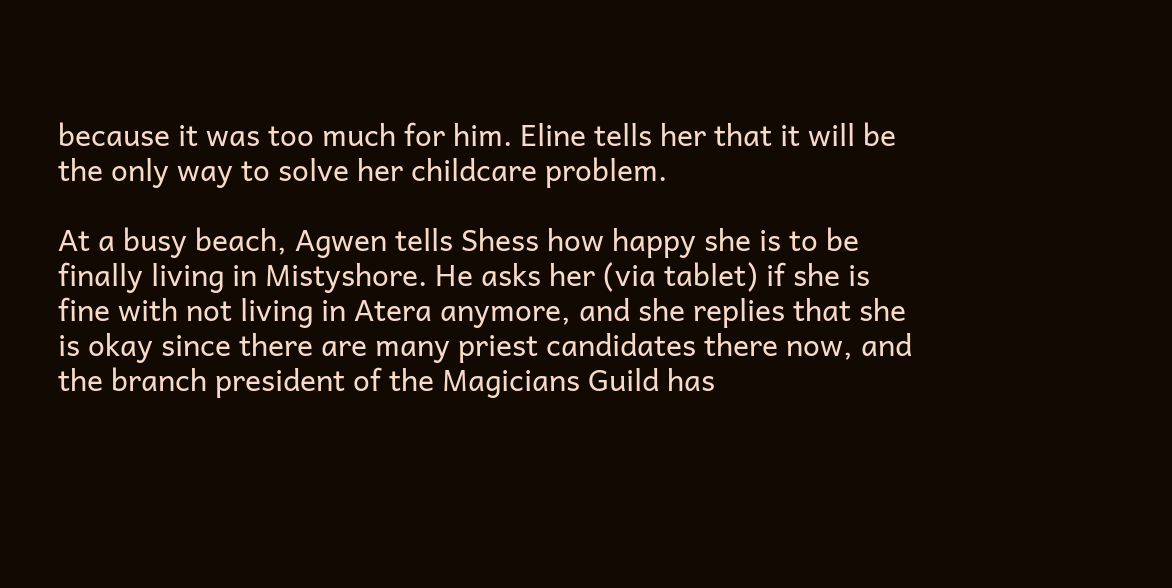because it was too much for him. Eline tells her that it will be the only way to solve her childcare problem.

At a busy beach, Agwen tells Shess how happy she is to be finally living in Mistyshore. He asks her (via tablet) if she is fine with not living in Atera anymore, and she replies that she is okay since there are many priest candidates there now, and the branch president of the Magicians Guild has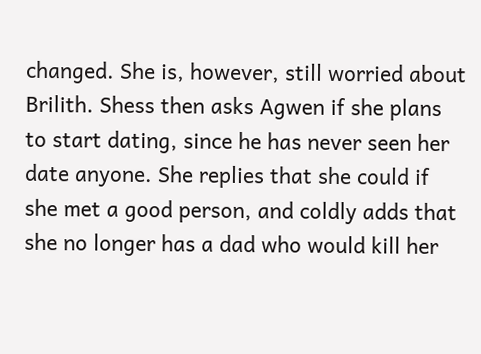changed. She is, however, still worried about Brilith. Shess then asks Agwen if she plans to start dating, since he has never seen her date anyone. She replies that she could if she met a good person, and coldly adds that she no longer has a dad who would kill her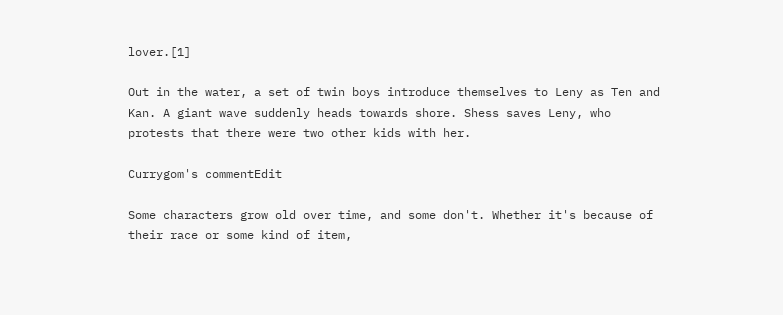lover.[1]

Out in the water, a set of twin boys introduce themselves to Leny as Ten and Kan. A giant wave suddenly heads towards shore. Shess saves Leny, who protests that there were two other kids with her.

Currygom's commentEdit

Some characters grow old over time, and some don't. Whether it's because of their race or some kind of item,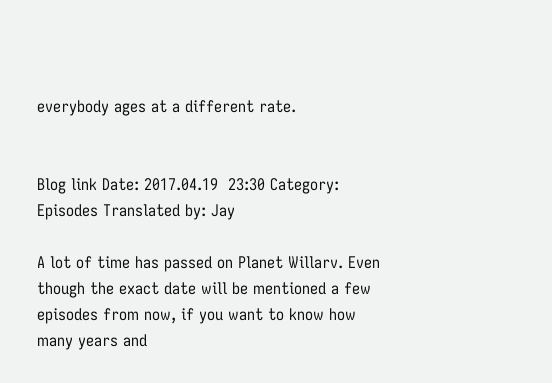everybody ages at a different rate.


Blog link Date: 2017.04.19  23:30 Category: Episodes Translated by: Jay

A lot of time has passed on Planet Willarv. Even though the exact date will be mentioned a few episodes from now, if you want to know how many years and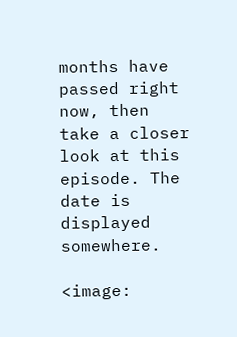months have passed right now, then take a closer look at this episode. The date is displayed somewhere.

<image: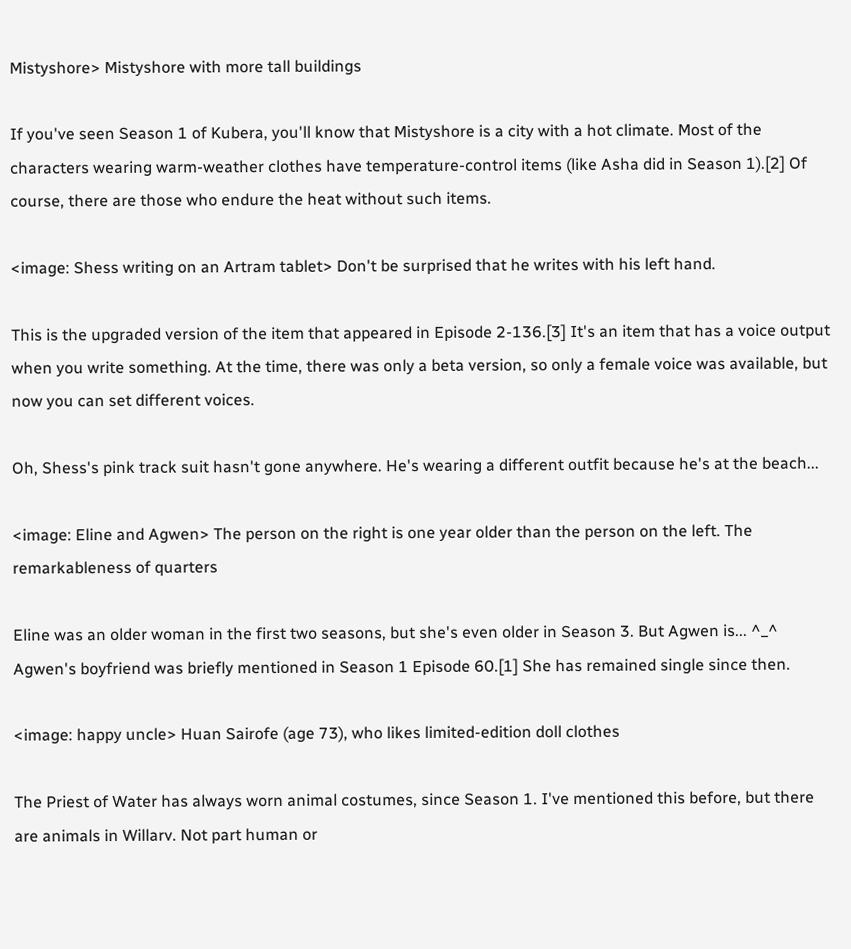Mistyshore> Mistyshore with more tall buildings

If you've seen Season 1 of Kubera, you'll know that Mistyshore is a city with a hot climate. Most of the characters wearing warm-weather clothes have temperature-control items (like Asha did in Season 1).[2] Of course, there are those who endure the heat without such items.

<image: Shess writing on an Artram tablet> Don't be surprised that he writes with his left hand.

This is the upgraded version of the item that appeared in Episode 2-136.[3] It's an item that has a voice output when you write something. At the time, there was only a beta version, so only a female voice was available, but now you can set different voices.

Oh, Shess's pink track suit hasn't gone anywhere. He's wearing a different outfit because he's at the beach...

<image: Eline and Agwen> The person on the right is one year older than the person on the left. The remarkableness of quarters

Eline was an older woman in the first two seasons, but she's even older in Season 3. But Agwen is... ^_^
Agwen's boyfriend was briefly mentioned in Season 1 Episode 60.[1] She has remained single since then.

<image: happy uncle> Huan Sairofe (age 73), who likes limited-edition doll clothes

The Priest of Water has always worn animal costumes, since Season 1. I've mentioned this before, but there are animals in Willarv. Not part human or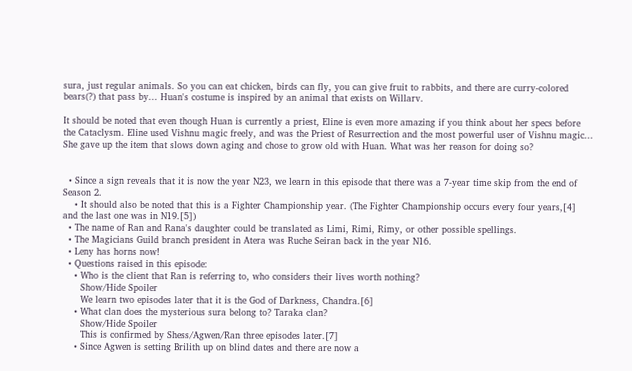sura, just regular animals. So you can eat chicken, birds can fly, you can give fruit to rabbits, and there are curry-colored bears(?) that pass by... Huan's costume is inspired by an animal that exists on Willarv.

It should be noted that even though Huan is currently a priest, Eline is even more amazing if you think about her specs before the Cataclysm. Eline used Vishnu magic freely, and was the Priest of Resurrection and the most powerful user of Vishnu magic...
She gave up the item that slows down aging and chose to grow old with Huan. What was her reason for doing so?


  • Since a sign reveals that it is now the year N23, we learn in this episode that there was a 7-year time skip from the end of Season 2.
    • It should also be noted that this is a Fighter Championship year. (The Fighter Championship occurs every four years,[4] and the last one was in N19.[5])
  • The name of Ran and Rana's daughter could be translated as Limi, Rimi, Rimy, or other possible spellings.
  • The Magicians Guild branch president in Atera was Ruche Seiran back in the year N16.
  • Leny has horns now!
  • Questions raised in this episode:
    • Who is the client that Ran is referring to, who considers their lives worth nothing?
      Show/Hide Spoiler
      We learn two episodes later that it is the God of Darkness, Chandra.[6]
    • What clan does the mysterious sura belong to? Taraka clan?
      Show/Hide Spoiler
      This is confirmed by Shess/Agwen/Ran three episodes later.[7]
    • Since Agwen is setting Brilith up on blind dates and there are now a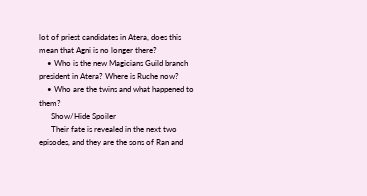lot of priest candidates in Atera, does this mean that Agni is no longer there?
    • Who is the new Magicians Guild branch president in Atera? Where is Ruche now?
    • Who are the twins and what happened to them?
      Show/Hide Spoiler
      Their fate is revealed in the next two episodes, and they are the sons of Ran and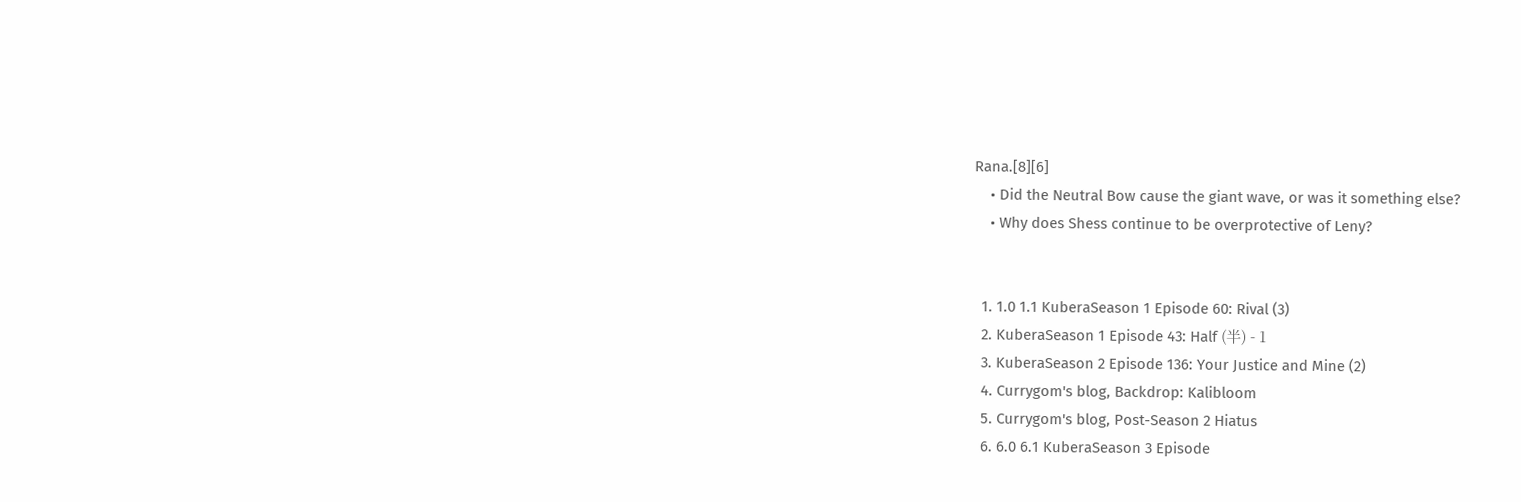Rana.[8][6]
    • Did the Neutral Bow cause the giant wave, or was it something else?
    • Why does Shess continue to be overprotective of Leny?


  1. 1.0 1.1 KuberaSeason 1 Episode 60: Rival (3)
  2. KuberaSeason 1 Episode 43: Half (半) - 1
  3. KuberaSeason 2 Episode 136: Your Justice and Mine (2)
  4. Currygom's blog, Backdrop: Kalibloom
  5. Currygom's blog, Post-Season 2 Hiatus
  6. 6.0 6.1 KuberaSeason 3 Episode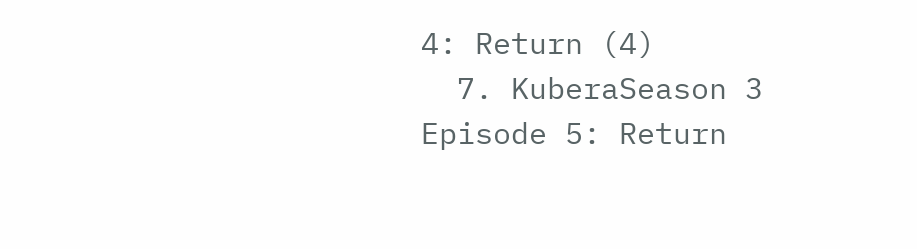4: Return (4)
  7. KuberaSeason 3 Episode 5: Return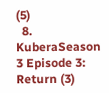(5)
  8. KuberaSeason 3 Episode 3: Return (3)